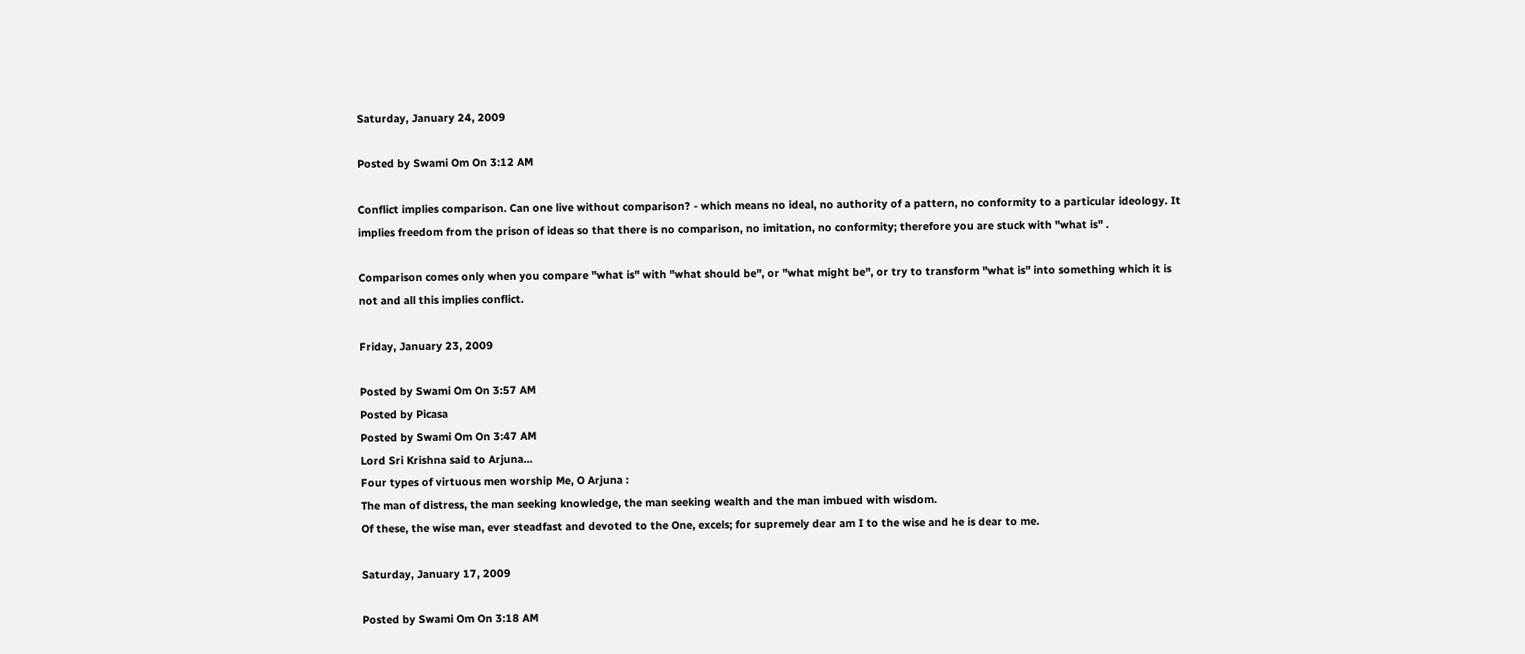Saturday, January 24, 2009

Posted by Swami Om On 3:12 AM

Conflict implies comparison. Can one live without comparison? - which means no ideal, no authority of a pattern, no conformity to a particular ideology. It implies freedom from the prison of ideas so that there is no comparison, no imitation, no conformity; therefore you are stuck with "what is" .

Comparison comes only when you compare "what is" with "what should be", or "what might be", or try to transform "what is" into something which it is not and all this implies conflict.

Friday, January 23, 2009

Posted by Swami Om On 3:57 AM
Posted by Picasa
Posted by Swami Om On 3:47 AM
Lord Sri Krishna said to Arjuna...
Four types of virtuous men worship Me, O Arjuna :
The man of distress, the man seeking knowledge, the man seeking wealth and the man imbued with wisdom.
Of these, the wise man, ever steadfast and devoted to the One, excels; for supremely dear am I to the wise and he is dear to me.

Saturday, January 17, 2009

Posted by Swami Om On 3:18 AM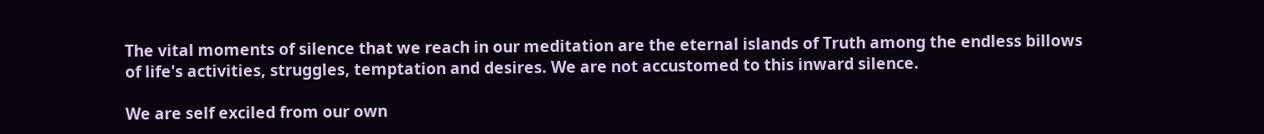The vital moments of silence that we reach in our meditation are the eternal islands of Truth among the endless billows of life's activities, struggles, temptation and desires. We are not accustomed to this inward silence.

We are self exciled from our own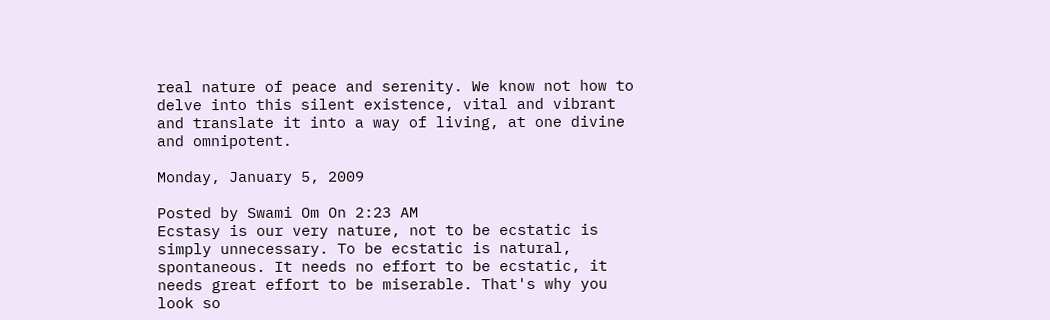real nature of peace and serenity. We know not how to delve into this silent existence, vital and vibrant and translate it into a way of living, at one divine and omnipotent.

Monday, January 5, 2009

Posted by Swami Om On 2:23 AM
Ecstasy is our very nature, not to be ecstatic is simply unnecessary. To be ecstatic is natural, spontaneous. It needs no effort to be ecstatic, it needs great effort to be miserable. That's why you look so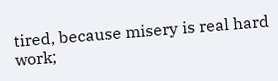tired, because misery is real hard work;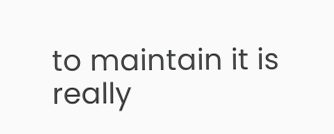to maintain it is really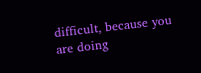difficult, because you are doing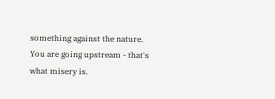something against the nature. You are going upstream - that's what misery is.